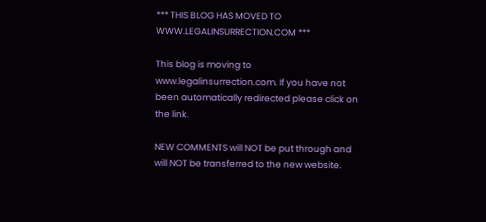*** THIS BLOG HAS MOVED TO WWW.LEGALINSURRECTION.COM ***

This blog is moving to www.legalinsurrection.com. If you have not been automatically redirected please click on the link.

NEW COMMENTS will NOT be put through and will NOT be transferred to the new website.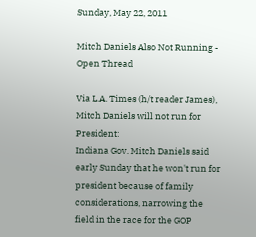Sunday, May 22, 2011

Mitch Daniels Also Not Running - Open Thread

Via L.A. Times (h/t reader James), Mitch Daniels will not run for President:
Indiana Gov. Mitch Daniels said early Sunday that he won't run for president because of family considerations, narrowing the field in the race for the GOP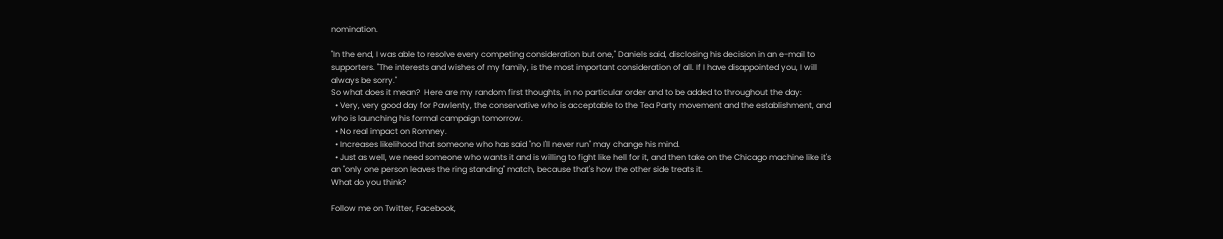nomination.

"In the end, I was able to resolve every competing consideration but one," Daniels said, disclosing his decision in an e-mail to supporters. "The interests and wishes of my family, is the most important consideration of all. If I have disappointed you, I will always be sorry."
So what does it mean?  Here are my random first thoughts, in no particular order and to be added to throughout the day:
  • Very, very good day for Pawlenty, the conservative who is acceptable to the Tea Party movement and the establishment, and who is launching his formal campaign tomorrow.
  • No real impact on Romney.
  • Increases likelihood that someone who has said "no I'll never run" may change his mind.
  • Just as well, we need someone who wants it and is willing to fight like hell for it, and then take on the Chicago machine like it's an "only one person leaves the ring standing" match, because that's how the other side treats it.
What do you think?

Follow me on Twitter, Facebook,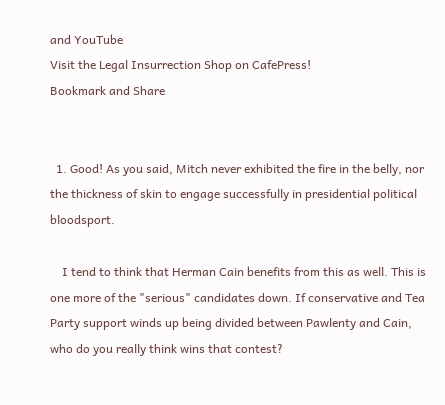and YouTube
Visit the Legal Insurrection Shop on CafePress!
Bookmark and Share


  1. Good! As you said, Mitch never exhibited the fire in the belly, nor the thickness of skin to engage successfully in presidential political bloodsport.

    I tend to think that Herman Cain benefits from this as well. This is one more of the "serious" candidates down. If conservative and Tea Party support winds up being divided between Pawlenty and Cain, who do you really think wins that contest?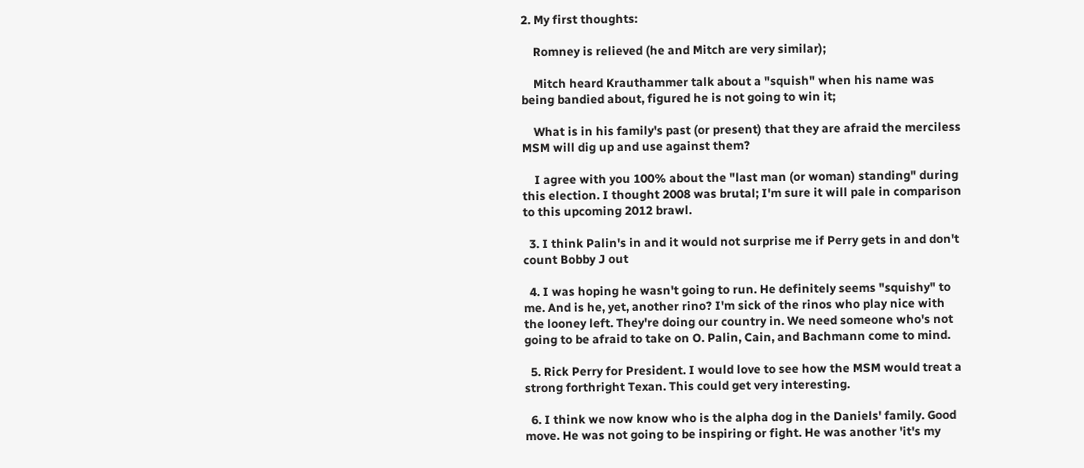2. My first thoughts:

    Romney is relieved (he and Mitch are very similar);

    Mitch heard Krauthammer talk about a "squish" when his name was being bandied about, figured he is not going to win it;

    What is in his family's past (or present) that they are afraid the merciless MSM will dig up and use against them?

    I agree with you 100% about the "last man (or woman) standing" during this election. I thought 2008 was brutal; I'm sure it will pale in comparison to this upcoming 2012 brawl.

  3. I think Palin's in and it would not surprise me if Perry gets in and don't count Bobby J out

  4. I was hoping he wasn't going to run. He definitely seems "squishy" to me. And is he, yet, another rino? I'm sick of the rinos who play nice with the looney left. They're doing our country in. We need someone who's not going to be afraid to take on O. Palin, Cain, and Bachmann come to mind.

  5. Rick Perry for President. I would love to see how the MSM would treat a strong forthright Texan. This could get very interesting.

  6. I think we now know who is the alpha dog in the Daniels' family. Good move. He was not going to be inspiring or fight. He was another 'it's my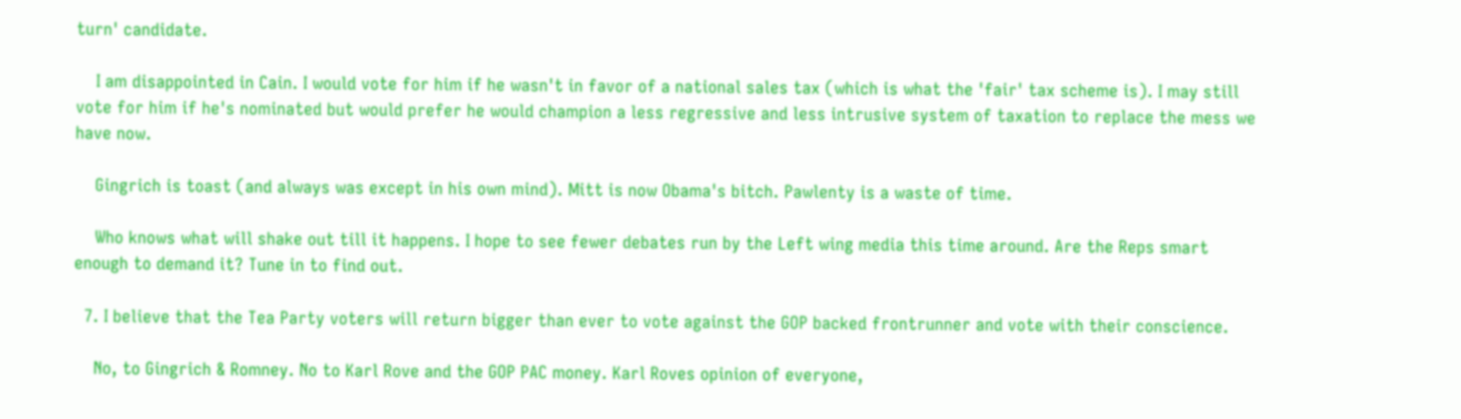turn' candidate.

    I am disappointed in Cain. I would vote for him if he wasn't in favor of a national sales tax (which is what the 'fair' tax scheme is). I may still vote for him if he's nominated but would prefer he would champion a less regressive and less intrusive system of taxation to replace the mess we have now.

    Gingrich is toast (and always was except in his own mind). Mitt is now Obama's bitch. Pawlenty is a waste of time.

    Who knows what will shake out till it happens. I hope to see fewer debates run by the Left wing media this time around. Are the Reps smart enough to demand it? Tune in to find out.

  7. I believe that the Tea Party voters will return bigger than ever to vote against the GOP backed frontrunner and vote with their conscience.

    No, to Gingrich & Romney. No to Karl Rove and the GOP PAC money. Karl Roves opinion of everyone,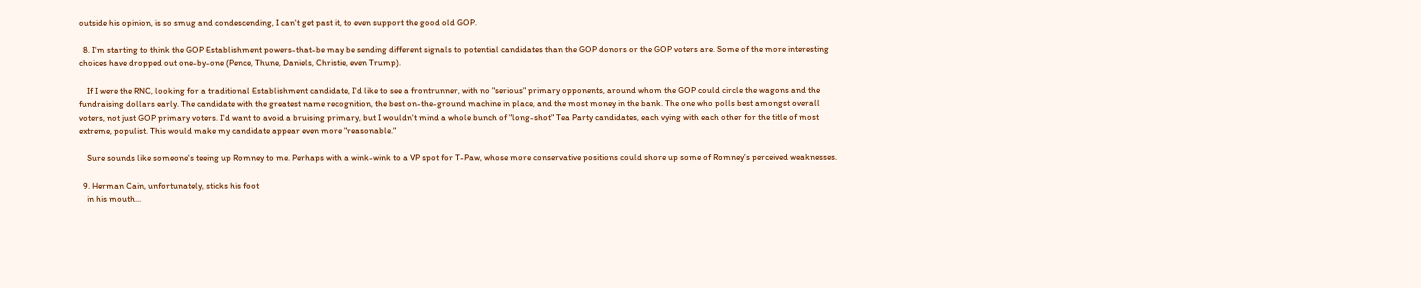outside his opinion, is so smug and condescending, I can't get past it, to even support the good old GOP.

  8. I'm starting to think the GOP Establishment powers-that-be may be sending different signals to potential candidates than the GOP donors or the GOP voters are. Some of the more interesting choices have dropped out one-by-one (Pence, Thune, Daniels, Christie, even Trump).

    If I were the RNC, looking for a traditional Establishment candidate, I'd like to see a frontrunner, with no "serious" primary opponents, around whom the GOP could circle the wagons and the fundraising dollars early. The candidate with the greatest name recognition, the best on-the-ground machine in place, and the most money in the bank. The one who polls best amongst overall voters, not just GOP primary voters. I'd want to avoid a bruising primary, but I wouldn't mind a whole bunch of "long-shot" Tea Party candidates, each vying with each other for the title of most extreme, populist. This would make my candidate appear even more "reasonable."

    Sure sounds like someone's teeing up Romney to me. Perhaps with a wink-wink to a VP spot for T-Paw, whose more conservative positions could shore up some of Romney's perceived weaknesses.

  9. Herman Cain, unfortunately, sticks his foot
    in his mouth...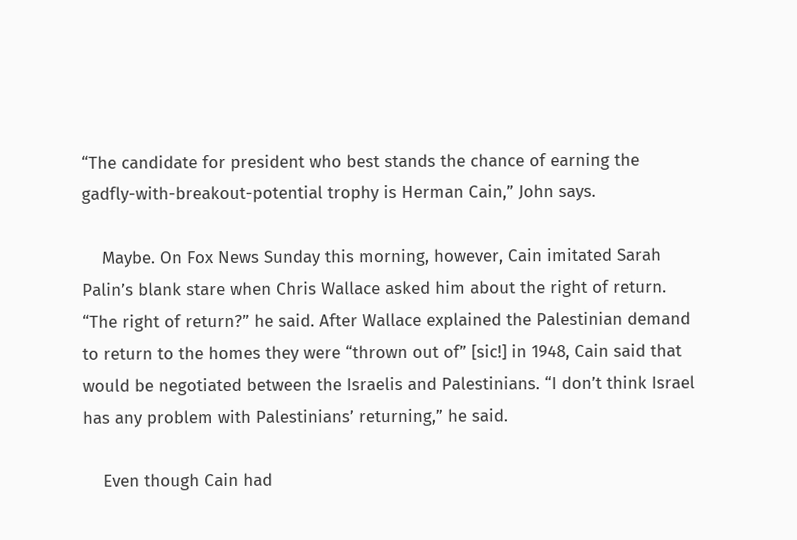“The candidate for president who best stands the chance of earning the gadfly-with-breakout-potential trophy is Herman Cain,” John says.

    Maybe. On Fox News Sunday this morning, however, Cain imitated Sarah Palin’s blank stare when Chris Wallace asked him about the right of return. “The right of return?” he said. After Wallace explained the Palestinian demand to return to the homes they were “thrown out of” [sic!] in 1948, Cain said that would be negotiated between the Israelis and Palestinians. “I don’t think Israel has any problem with Palestinians’ returning,” he said.

    Even though Cain had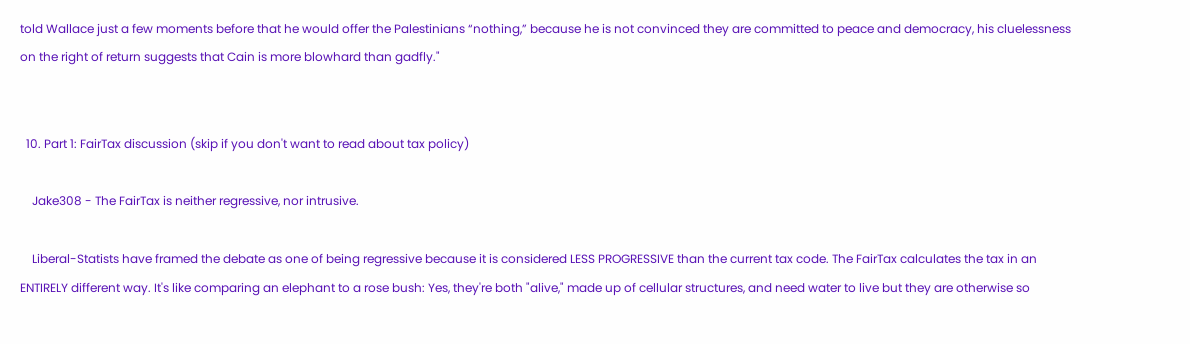told Wallace just a few moments before that he would offer the Palestinians “nothing,” because he is not convinced they are committed to peace and democracy, his cluelessness on the right of return suggests that Cain is more blowhard than gadfly."


  10. Part 1: FairTax discussion (skip if you don't want to read about tax policy)

    Jake308 - The FairTax is neither regressive, nor intrusive.

    Liberal-Statists have framed the debate as one of being regressive because it is considered LESS PROGRESSIVE than the current tax code. The FairTax calculates the tax in an ENTIRELY different way. It's like comparing an elephant to a rose bush: Yes, they're both "alive," made up of cellular structures, and need water to live but they are otherwise so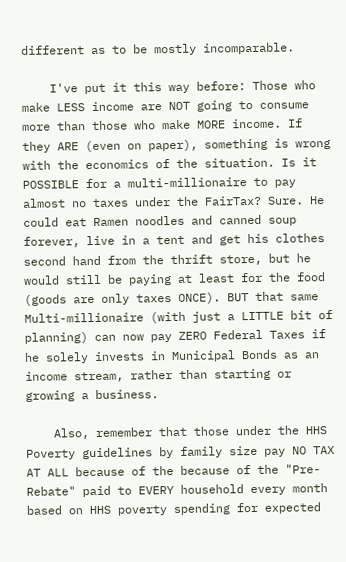different as to be mostly incomparable.

    I've put it this way before: Those who make LESS income are NOT going to consume more than those who make MORE income. If they ARE (even on paper), something is wrong with the economics of the situation. Is it POSSIBLE for a multi-millionaire to pay almost no taxes under the FairTax? Sure. He could eat Ramen noodles and canned soup forever, live in a tent and get his clothes second hand from the thrift store, but he would still be paying at least for the food (goods are only taxes ONCE). BUT that same Multi-millionaire (with just a LITTLE bit of planning) can now pay ZERO Federal Taxes if he solely invests in Municipal Bonds as an income stream, rather than starting or growing a business.

    Also, remember that those under the HHS Poverty guidelines by family size pay NO TAX AT ALL because of the because of the "Pre-Rebate" paid to EVERY household every month based on HHS poverty spending for expected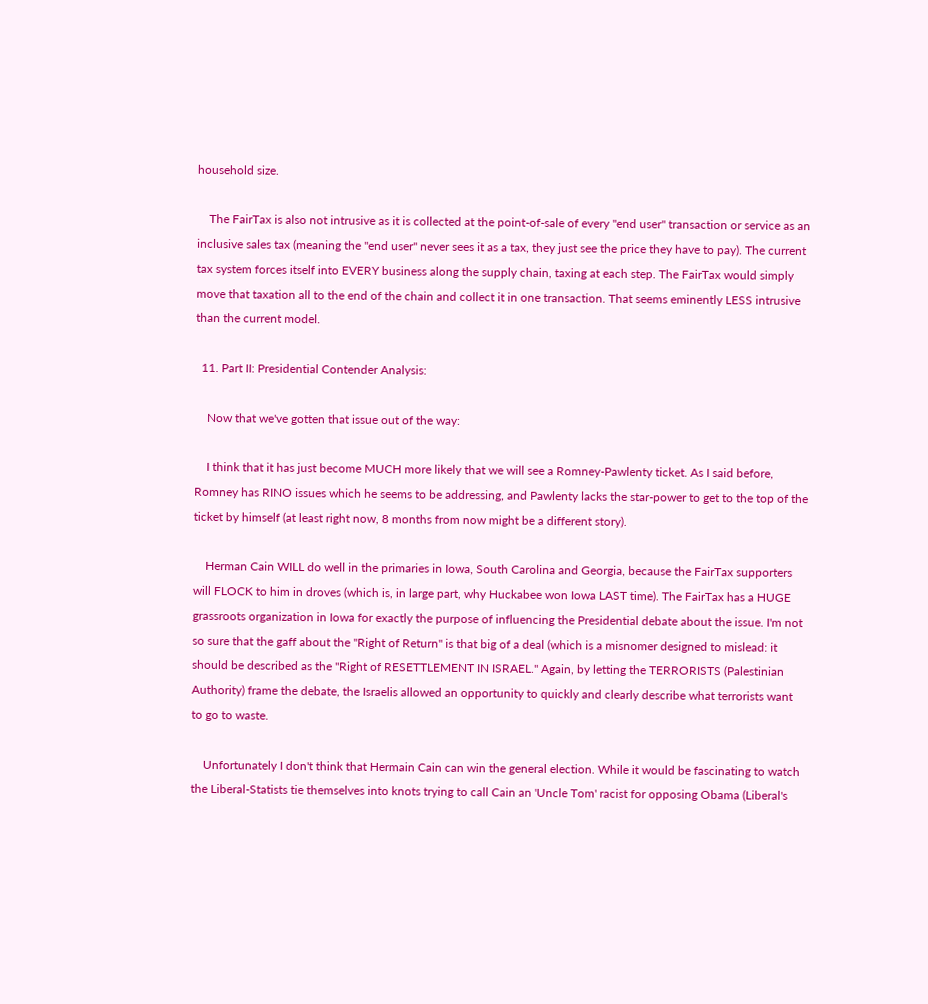household size.

    The FairTax is also not intrusive as it is collected at the point-of-sale of every "end user" transaction or service as an inclusive sales tax (meaning the "end user" never sees it as a tax, they just see the price they have to pay). The current tax system forces itself into EVERY business along the supply chain, taxing at each step. The FairTax would simply move that taxation all to the end of the chain and collect it in one transaction. That seems eminently LESS intrusive than the current model.

  11. Part II: Presidential Contender Analysis:

    Now that we've gotten that issue out of the way:

    I think that it has just become MUCH more likely that we will see a Romney-Pawlenty ticket. As I said before, Romney has RINO issues which he seems to be addressing, and Pawlenty lacks the star-power to get to the top of the ticket by himself (at least right now, 8 months from now might be a different story).

    Herman Cain WILL do well in the primaries in Iowa, South Carolina and Georgia, because the FairTax supporters will FLOCK to him in droves (which is, in large part, why Huckabee won Iowa LAST time). The FairTax has a HUGE grassroots organization in Iowa for exactly the purpose of influencing the Presidential debate about the issue. I'm not so sure that the gaff about the "Right of Return" is that big of a deal (which is a misnomer designed to mislead: it should be described as the "Right of RESETTLEMENT IN ISRAEL." Again, by letting the TERRORISTS (Palestinian Authority) frame the debate, the Israelis allowed an opportunity to quickly and clearly describe what terrorists want to go to waste.

    Unfortunately I don't think that Hermain Cain can win the general election. While it would be fascinating to watch the Liberal-Statists tie themselves into knots trying to call Cain an 'Uncle Tom' racist for opposing Obama (Liberal's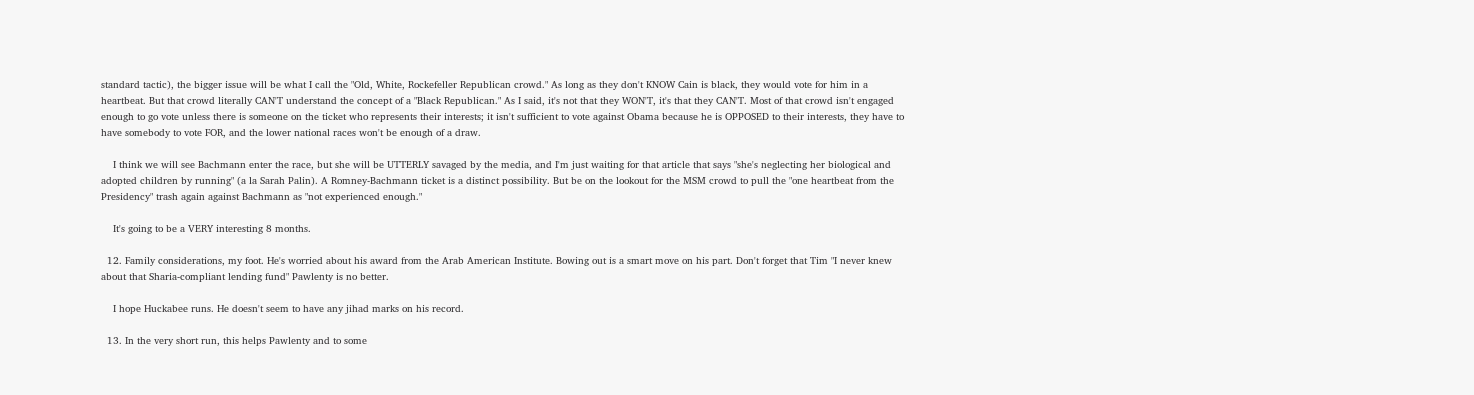standard tactic), the bigger issue will be what I call the "Old, White, Rockefeller Republican crowd." As long as they don't KNOW Cain is black, they would vote for him in a heartbeat. But that crowd literally CAN'T understand the concept of a "Black Republican." As I said, it's not that they WON'T, it's that they CAN'T. Most of that crowd isn't engaged enough to go vote unless there is someone on the ticket who represents their interests; it isn't sufficient to vote against Obama because he is OPPOSED to their interests, they have to have somebody to vote FOR, and the lower national races won't be enough of a draw.

    I think we will see Bachmann enter the race, but she will be UTTERLY savaged by the media, and I'm just waiting for that article that says "she's neglecting her biological and adopted children by running" (a la Sarah Palin). A Romney-Bachmann ticket is a distinct possibility. But be on the lookout for the MSM crowd to pull the "one heartbeat from the Presidency" trash again against Bachmann as "not experienced enough."

    It's going to be a VERY interesting 8 months.

  12. Family considerations, my foot. He's worried about his award from the Arab American Institute. Bowing out is a smart move on his part. Don't forget that Tim "I never knew about that Sharia-compliant lending fund" Pawlenty is no better.

    I hope Huckabee runs. He doesn't seem to have any jihad marks on his record.

  13. In the very short run, this helps Pawlenty and to some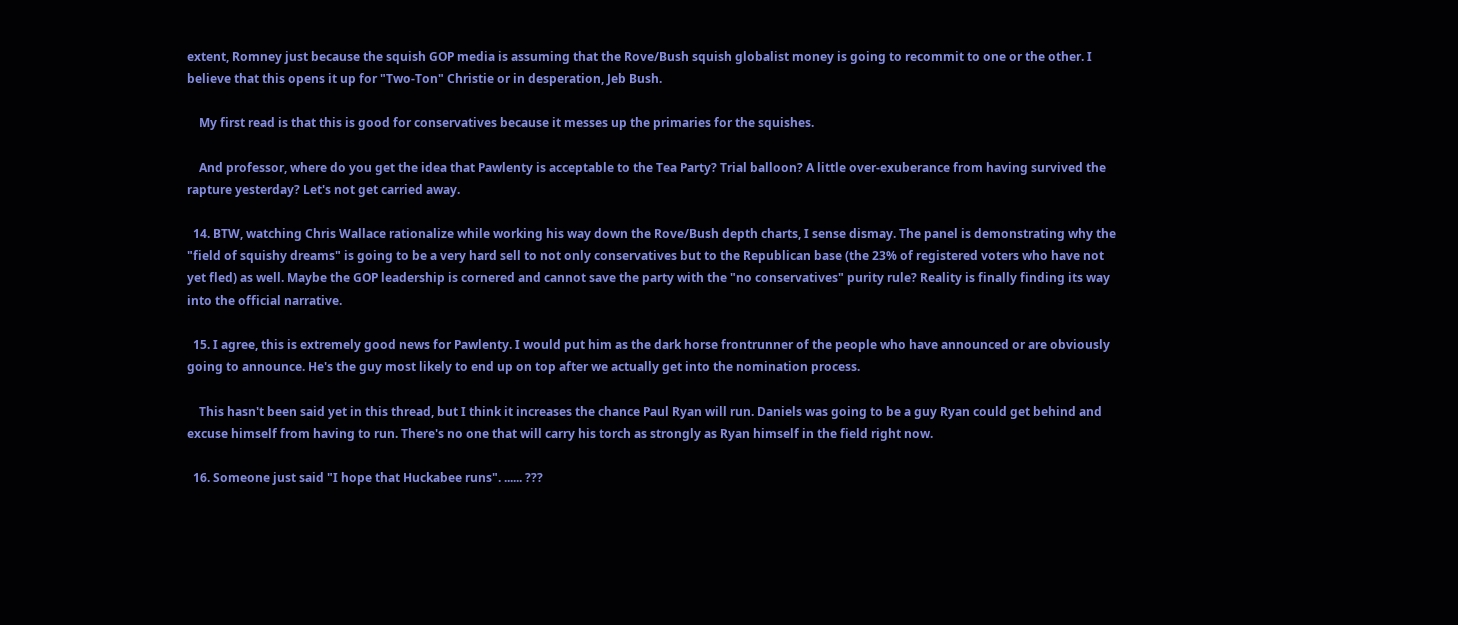extent, Romney just because the squish GOP media is assuming that the Rove/Bush squish globalist money is going to recommit to one or the other. I believe that this opens it up for "Two-Ton" Christie or in desperation, Jeb Bush.

    My first read is that this is good for conservatives because it messes up the primaries for the squishes.

    And professor, where do you get the idea that Pawlenty is acceptable to the Tea Party? Trial balloon? A little over-exuberance from having survived the rapture yesterday? Let's not get carried away.

  14. BTW, watching Chris Wallace rationalize while working his way down the Rove/Bush depth charts, I sense dismay. The panel is demonstrating why the "field of squishy dreams" is going to be a very hard sell to not only conservatives but to the Republican base (the 23% of registered voters who have not yet fled) as well. Maybe the GOP leadership is cornered and cannot save the party with the "no conservatives" purity rule? Reality is finally finding its way into the official narrative.

  15. I agree, this is extremely good news for Pawlenty. I would put him as the dark horse frontrunner of the people who have announced or are obviously going to announce. He's the guy most likely to end up on top after we actually get into the nomination process.

    This hasn't been said yet in this thread, but I think it increases the chance Paul Ryan will run. Daniels was going to be a guy Ryan could get behind and excuse himself from having to run. There's no one that will carry his torch as strongly as Ryan himself in the field right now.

  16. Someone just said "I hope that Huckabee runs". ...... ???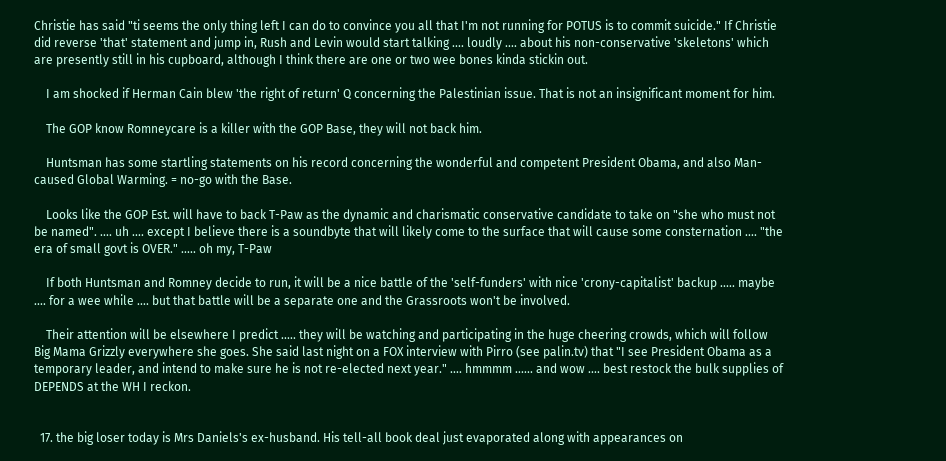Christie has said "ti seems the only thing left I can do to convince you all that I'm not running for POTUS is to commit suicide." If Christie did reverse 'that' statement and jump in, Rush and Levin would start talking .... loudly .... about his non-conservative 'skeletons' which are presently still in his cupboard, although I think there are one or two wee bones kinda stickin out.

    I am shocked if Herman Cain blew 'the right of return' Q concerning the Palestinian issue. That is not an insignificant moment for him.

    The GOP know Romneycare is a killer with the GOP Base, they will not back him.

    Huntsman has some startling statements on his record concerning the wonderful and competent President Obama, and also Man-caused Global Warming. = no-go with the Base.

    Looks like the GOP Est. will have to back T-Paw as the dynamic and charismatic conservative candidate to take on "she who must not be named". .... uh .... except I believe there is a soundbyte that will likely come to the surface that will cause some consternation .... "the era of small govt is OVER." ..... oh my, T-Paw

    If both Huntsman and Romney decide to run, it will be a nice battle of the 'self-funders' with nice 'crony-capitalist' backup ..... maybe .... for a wee while .... but that battle will be a separate one and the Grassroots won't be involved.

    Their attention will be elsewhere I predict ..... they will be watching and participating in the huge cheering crowds, which will follow Big Mama Grizzly everywhere she goes. She said last night on a FOX interview with Pirro (see palin.tv) that "I see President Obama as a temporary leader, and intend to make sure he is not re-elected next year." .... hmmmm ...... and wow .... best restock the bulk supplies of DEPENDS at the WH I reckon.


  17. the big loser today is Mrs Daniels's ex-husband. His tell-all book deal just evaporated along with appearances on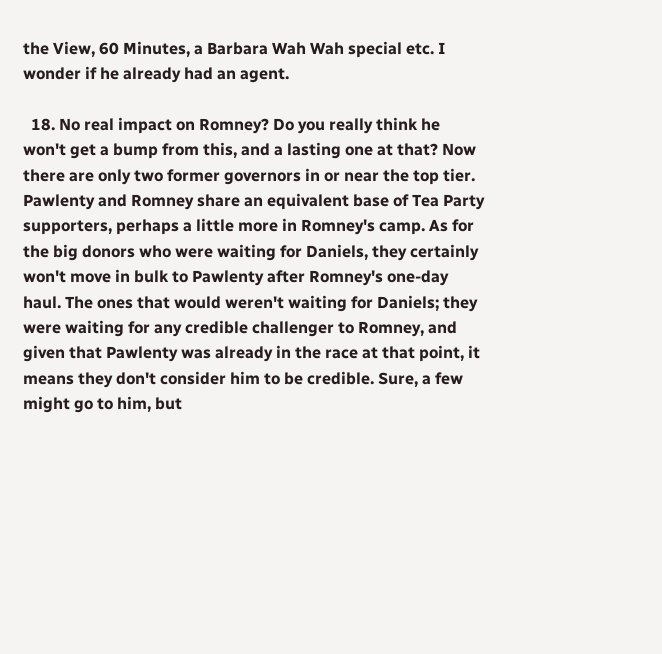the View, 60 Minutes, a Barbara Wah Wah special etc. I wonder if he already had an agent.

  18. No real impact on Romney? Do you really think he won't get a bump from this, and a lasting one at that? Now there are only two former governors in or near the top tier. Pawlenty and Romney share an equivalent base of Tea Party supporters, perhaps a little more in Romney's camp. As for the big donors who were waiting for Daniels, they certainly won't move in bulk to Pawlenty after Romney's one-day haul. The ones that would weren't waiting for Daniels; they were waiting for any credible challenger to Romney, and given that Pawlenty was already in the race at that point, it means they don't consider him to be credible. Sure, a few might go to him, but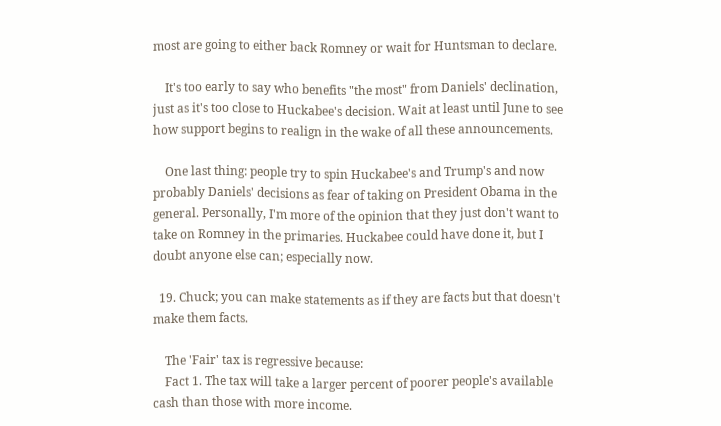most are going to either back Romney or wait for Huntsman to declare.

    It's too early to say who benefits "the most" from Daniels' declination, just as it's too close to Huckabee's decision. Wait at least until June to see how support begins to realign in the wake of all these announcements.

    One last thing: people try to spin Huckabee's and Trump's and now probably Daniels' decisions as fear of taking on President Obama in the general. Personally, I'm more of the opinion that they just don't want to take on Romney in the primaries. Huckabee could have done it, but I doubt anyone else can; especially now.

  19. Chuck; you can make statements as if they are facts but that doesn't make them facts.

    The 'Fair' tax is regressive because:
    Fact 1. The tax will take a larger percent of poorer people's available cash than those with more income.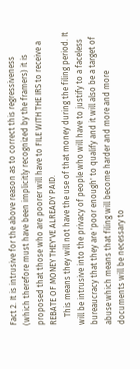Fact 2. It is intrusive for the above reason as to correct this regressiveness (which therefore must have been implicitly recognized by the framers) it is proposed that those who are poorer will have to FILE WITH THE IRS to receive a REBATE OF MONEY THEY'VE ALREADY PAID.
    This means they will not have the use of that money during the filing period. It will be intrusive into the privacy of people who will have to justify to a faceless bureaucracy that they are 'poor enough' to qualify and it will also be a target of abuse which means that filing will become harder and more and more documents will be necessary to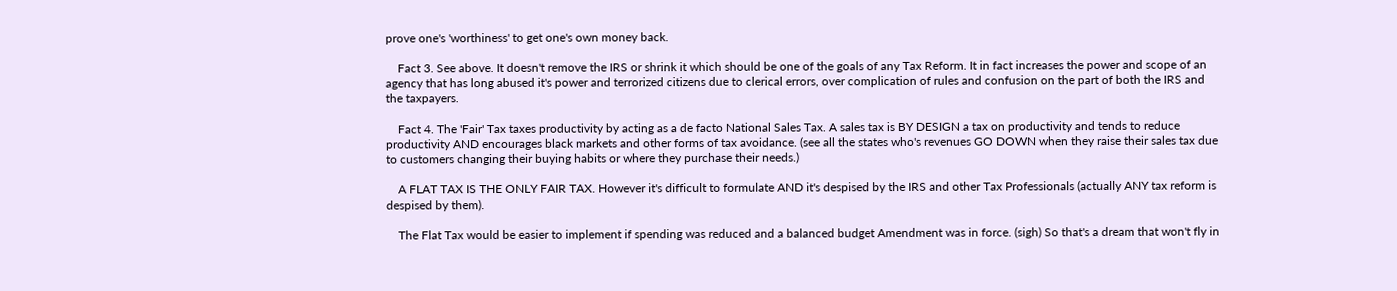prove one's 'worthiness' to get one's own money back.

    Fact 3. See above. It doesn't remove the IRS or shrink it which should be one of the goals of any Tax Reform. It in fact increases the power and scope of an agency that has long abused it's power and terrorized citizens due to clerical errors, over complication of rules and confusion on the part of both the IRS and the taxpayers.

    Fact 4. The 'Fair' Tax taxes productivity by acting as a de facto National Sales Tax. A sales tax is BY DESIGN a tax on productivity and tends to reduce productivity AND encourages black markets and other forms of tax avoidance. (see all the states who's revenues GO DOWN when they raise their sales tax due to customers changing their buying habits or where they purchase their needs.)

    A FLAT TAX IS THE ONLY FAIR TAX. However it's difficult to formulate AND it's despised by the IRS and other Tax Professionals (actually ANY tax reform is despised by them).

    The Flat Tax would be easier to implement if spending was reduced and a balanced budget Amendment was in force. (sigh) So that's a dream that won't fly in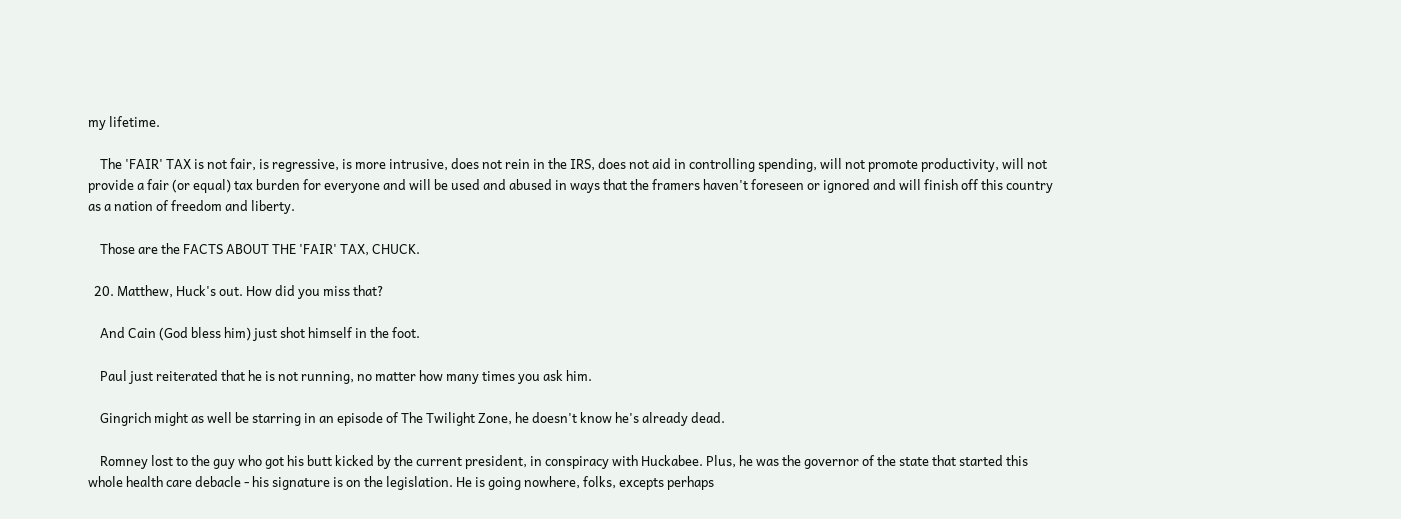my lifetime.

    The 'FAIR' TAX is not fair, is regressive, is more intrusive, does not rein in the IRS, does not aid in controlling spending, will not promote productivity, will not provide a fair (or equal) tax burden for everyone and will be used and abused in ways that the framers haven't foreseen or ignored and will finish off this country as a nation of freedom and liberty.

    Those are the FACTS ABOUT THE 'FAIR' TAX, CHUCK.

  20. Matthew, Huck's out. How did you miss that?

    And Cain (God bless him) just shot himself in the foot.

    Paul just reiterated that he is not running, no matter how many times you ask him.

    Gingrich might as well be starring in an episode of The Twilight Zone, he doesn't know he's already dead.

    Romney lost to the guy who got his butt kicked by the current president, in conspiracy with Huckabee. Plus, he was the governor of the state that started this whole health care debacle - his signature is on the legislation. He is going nowhere, folks, excepts perhaps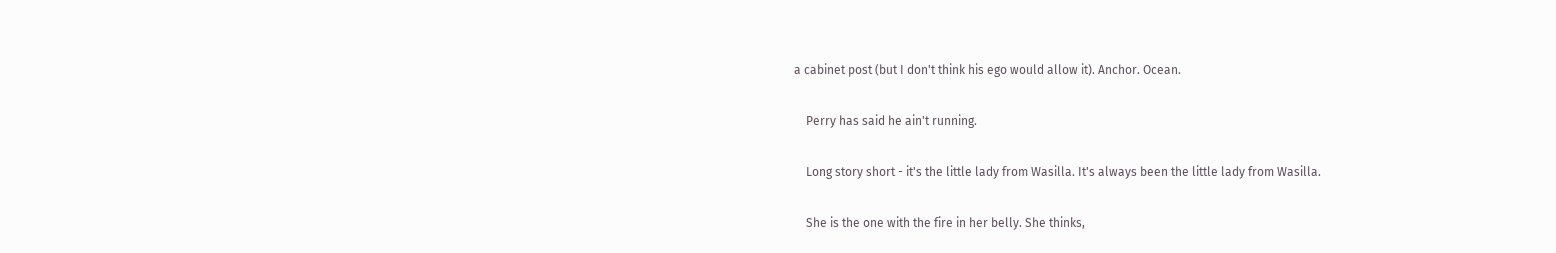a cabinet post (but I don't think his ego would allow it). Anchor. Ocean.

    Perry has said he ain't running.

    Long story short - it's the little lady from Wasilla. It's always been the little lady from Wasilla.

    She is the one with the fire in her belly. She thinks,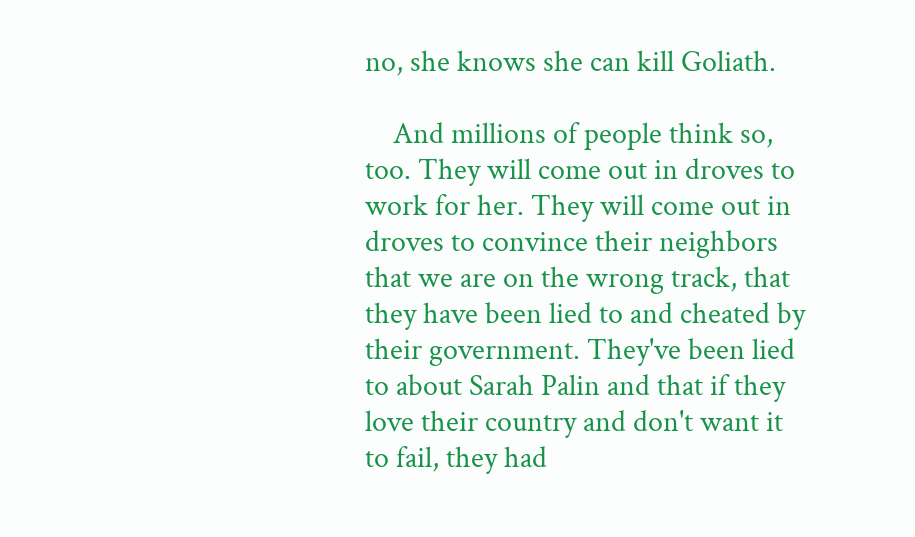no, she knows she can kill Goliath.

    And millions of people think so, too. They will come out in droves to work for her. They will come out in droves to convince their neighbors that we are on the wrong track, that they have been lied to and cheated by their government. They've been lied to about Sarah Palin and that if they love their country and don't want it to fail, they had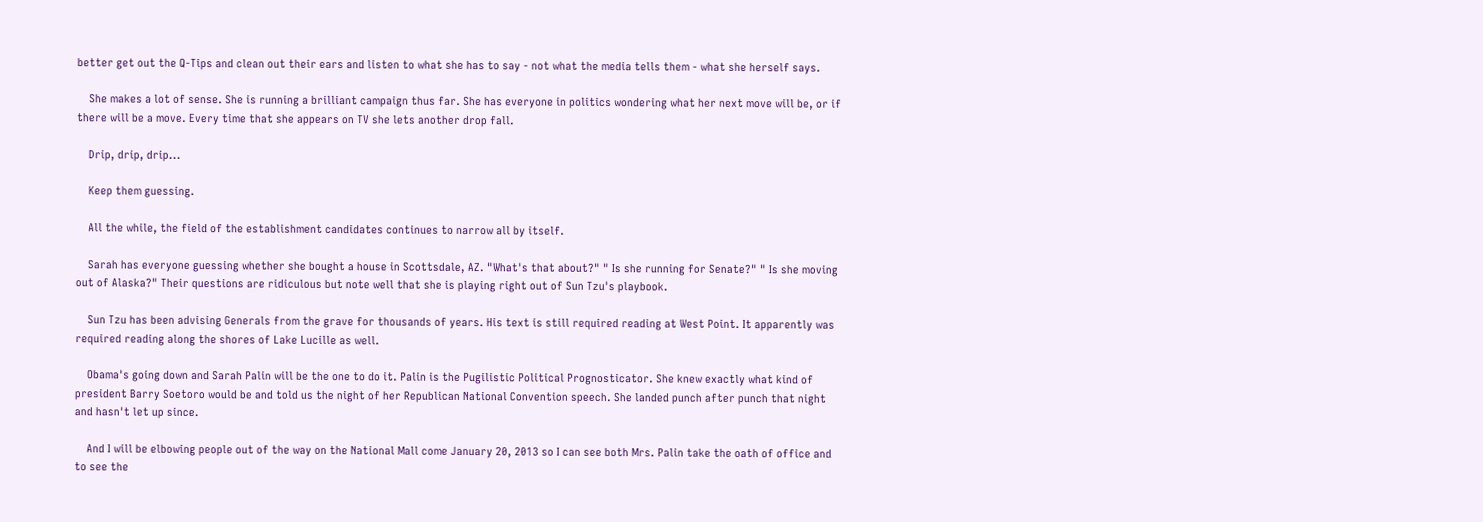better get out the Q-Tips and clean out their ears and listen to what she has to say - not what the media tells them - what she herself says.

    She makes a lot of sense. She is running a brilliant campaign thus far. She has everyone in politics wondering what her next move will be, or if there will be a move. Every time that she appears on TV she lets another drop fall.

    Drip, drip, drip...

    Keep them guessing.

    All the while, the field of the establishment candidates continues to narrow all by itself.

    Sarah has everyone guessing whether she bought a house in Scottsdale, AZ. "What's that about?" " Is she running for Senate?" " Is she moving out of Alaska?" Their questions are ridiculous but note well that she is playing right out of Sun Tzu's playbook.

    Sun Tzu has been advising Generals from the grave for thousands of years. His text is still required reading at West Point. It apparently was required reading along the shores of Lake Lucille as well.

    Obama's going down and Sarah Palin will be the one to do it. Palin is the Pugilistic Political Prognosticator. She knew exactly what kind of president Barry Soetoro would be and told us the night of her Republican National Convention speech. She landed punch after punch that night and hasn't let up since.

    And I will be elbowing people out of the way on the National Mall come January 20, 2013 so I can see both Mrs. Palin take the oath of office and to see the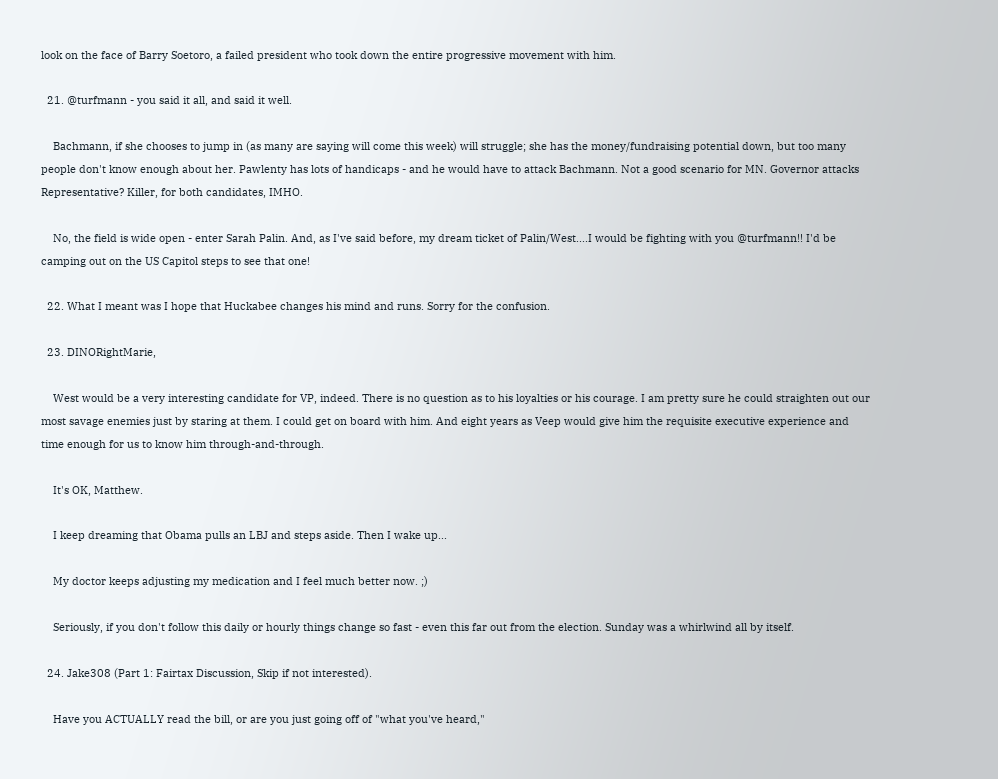look on the face of Barry Soetoro, a failed president who took down the entire progressive movement with him.

  21. @turfmann - you said it all, and said it well.

    Bachmann, if she chooses to jump in (as many are saying will come this week) will struggle; she has the money/fundraising potential down, but too many people don't know enough about her. Pawlenty has lots of handicaps - and he would have to attack Bachmann. Not a good scenario for MN. Governor attacks Representative? Killer, for both candidates, IMHO.

    No, the field is wide open - enter Sarah Palin. And, as I've said before, my dream ticket of Palin/West....I would be fighting with you @turfmann!! I'd be camping out on the US Capitol steps to see that one!

  22. What I meant was I hope that Huckabee changes his mind and runs. Sorry for the confusion.

  23. DINORightMarie,

    West would be a very interesting candidate for VP, indeed. There is no question as to his loyalties or his courage. I am pretty sure he could straighten out our most savage enemies just by staring at them. I could get on board with him. And eight years as Veep would give him the requisite executive experience and time enough for us to know him through-and-through.

    It's OK, Matthew.

    I keep dreaming that Obama pulls an LBJ and steps aside. Then I wake up...

    My doctor keeps adjusting my medication and I feel much better now. ;)

    Seriously, if you don't follow this daily or hourly things change so fast - even this far out from the election. Sunday was a whirlwind all by itself.

  24. Jake308 (Part 1: Fairtax Discussion, Skip if not interested).

    Have you ACTUALLY read the bill, or are you just going off of "what you've heard,"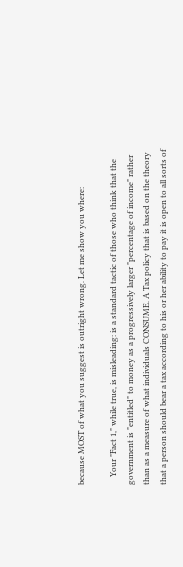because MOST of what you suggest is outright wrong. Let me show you where:

    Your "Fact 1," while true, is misleading: is a standard tactic of those who think that the government is "entitled" to money as a progressively larger "percentage of income" rather than as a measure of what individuals CONSUME. A Tax policy that is based on the theory that a person should bear a tax according to his or her ability to pay it is open to all sorts of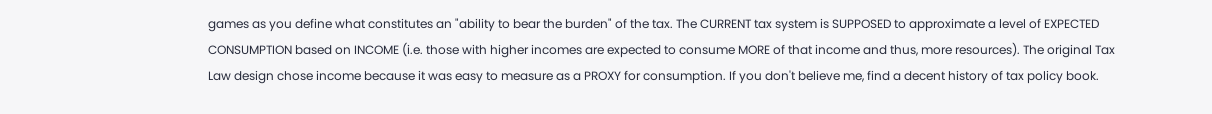games as you define what constitutes an "ability to bear the burden" of the tax. The CURRENT tax system is SUPPOSED to approximate a level of EXPECTED CONSUMPTION based on INCOME (i.e. those with higher incomes are expected to consume MORE of that income and thus, more resources). The original Tax Law design chose income because it was easy to measure as a PROXY for consumption. If you don't believe me, find a decent history of tax policy book.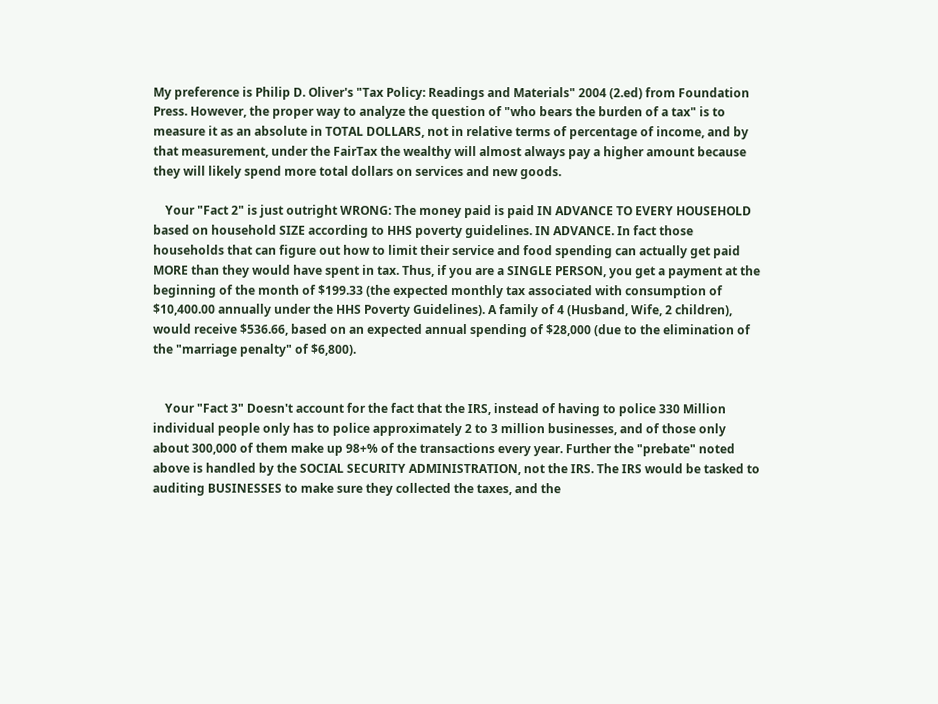My preference is Philip D. Oliver's "Tax Policy: Readings and Materials" 2004 (2.ed) from Foundation Press. However, the proper way to analyze the question of "who bears the burden of a tax" is to measure it as an absolute in TOTAL DOLLARS, not in relative terms of percentage of income, and by that measurement, under the FairTax the wealthy will almost always pay a higher amount because they will likely spend more total dollars on services and new goods.

    Your "Fact 2" is just outright WRONG: The money paid is paid IN ADVANCE TO EVERY HOUSEHOLD based on household SIZE according to HHS poverty guidelines. IN ADVANCE. In fact those households that can figure out how to limit their service and food spending can actually get paid MORE than they would have spent in tax. Thus, if you are a SINGLE PERSON, you get a payment at the beginning of the month of $199.33 (the expected monthly tax associated with consumption of $10,400.00 annually under the HHS Poverty Guidelines). A family of 4 (Husband, Wife, 2 children), would receive $536.66, based on an expected annual spending of $28,000 (due to the elimination of the "marriage penalty" of $6,800).


    Your "Fact 3" Doesn't account for the fact that the IRS, instead of having to police 330 Million individual people only has to police approximately 2 to 3 million businesses, and of those only about 300,000 of them make up 98+% of the transactions every year. Further the "prebate" noted above is handled by the SOCIAL SECURITY ADMINISTRATION, not the IRS. The IRS would be tasked to auditing BUSINESSES to make sure they collected the taxes, and the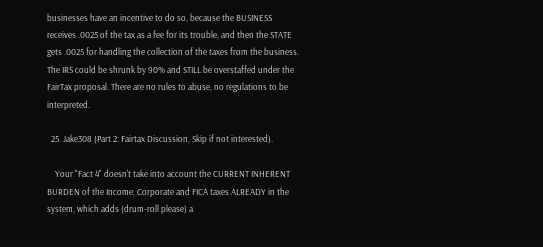businesses have an incentive to do so, because the BUSINESS receives .0025 of the tax as a fee for its trouble, and then the STATE gets .0025 for handling the collection of the taxes from the business. The IRS could be shrunk by 90% and STILL be overstaffed under the FairTax proposal. There are no rules to abuse, no regulations to be interpreted.

  25. Jake308 (Part 2: Fairtax Discussion, Skip if not interested).

    Your "Fact 4" doesn't take into account the CURRENT INHERENT BURDEN of the Income, Corporate and FICA taxes ALREADY in the system, which adds (drum-roll please) a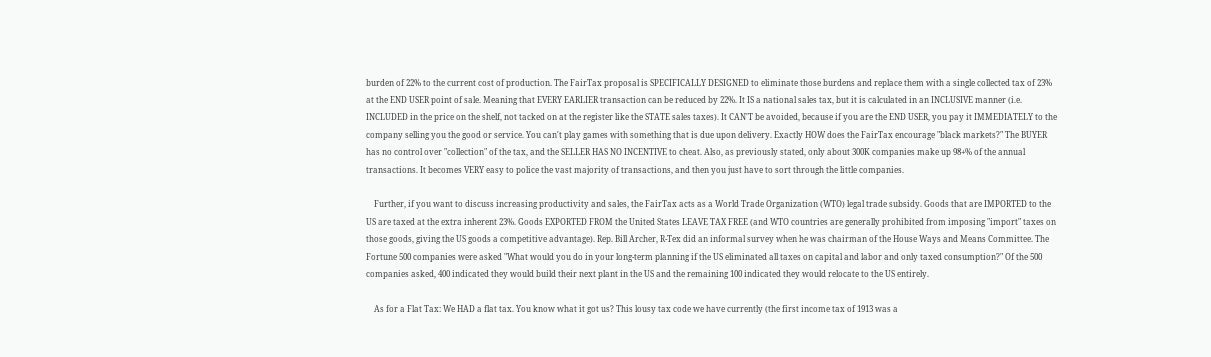burden of 22% to the current cost of production. The FairTax proposal is SPECIFICALLY DESIGNED to eliminate those burdens and replace them with a single collected tax of 23% at the END USER point of sale. Meaning that EVERY EARLIER transaction can be reduced by 22%. It IS a national sales tax, but it is calculated in an INCLUSIVE manner (i.e. INCLUDED in the price on the shelf, not tacked on at the register like the STATE sales taxes). It CAN'T be avoided, because if you are the END USER, you pay it IMMEDIATELY to the company selling you the good or service. You can't play games with something that is due upon delivery. Exactly HOW does the FairTax encourage "black markets?" The BUYER has no control over "collection" of the tax, and the SELLER HAS NO INCENTIVE to cheat. Also, as previously stated, only about 300K companies make up 98+% of the annual transactions. It becomes VERY easy to police the vast majority of transactions, and then you just have to sort through the little companies.

    Further, if you want to discuss increasing productivity and sales, the FairTax acts as a World Trade Organization (WTO) legal trade subsidy. Goods that are IMPORTED to the US are taxed at the extra inherent 23%. Goods EXPORTED FROM the United States LEAVE TAX FREE (and WTO countries are generally prohibited from imposing "import" taxes on those goods, giving the US goods a competitive advantage). Rep. Bill Archer, R-Tex did an informal survey when he was chairman of the House Ways and Means Committee. The Fortune 500 companies were asked "What would you do in your long-term planning if the US eliminated all taxes on capital and labor and only taxed consumption?" Of the 500 companies asked, 400 indicated they would build their next plant in the US and the remaining 100 indicated they would relocate to the US entirely.

    As for a Flat Tax: We HAD a flat tax. You know what it got us? This lousy tax code we have currently (the first income tax of 1913 was a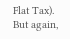Flat Tax). But again,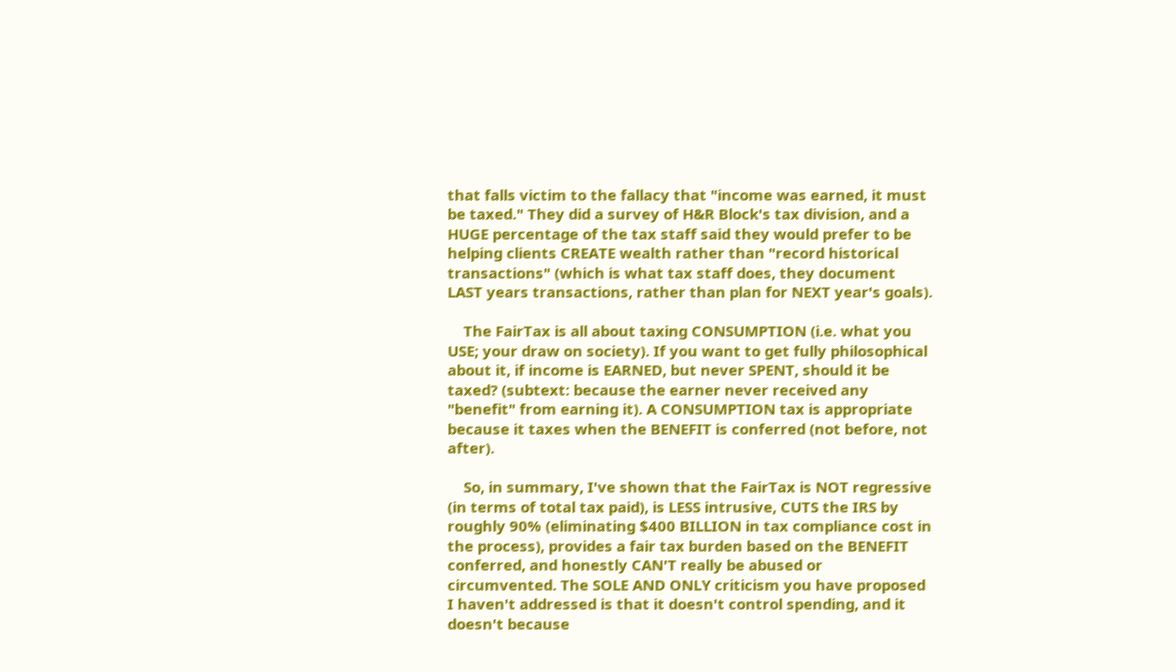that falls victim to the fallacy that "income was earned, it must be taxed." They did a survey of H&R Block's tax division, and a HUGE percentage of the tax staff said they would prefer to be helping clients CREATE wealth rather than "record historical transactions" (which is what tax staff does, they document LAST years transactions, rather than plan for NEXT year's goals).

    The FairTax is all about taxing CONSUMPTION (i.e. what you USE; your draw on society). If you want to get fully philosophical about it, if income is EARNED, but never SPENT, should it be taxed? (subtext: because the earner never received any "benefit" from earning it). A CONSUMPTION tax is appropriate because it taxes when the BENEFIT is conferred (not before, not after).

    So, in summary, I've shown that the FairTax is NOT regressive (in terms of total tax paid), is LESS intrusive, CUTS the IRS by roughly 90% (eliminating $400 BILLION in tax compliance cost in the process), provides a fair tax burden based on the BENEFIT conferred, and honestly CAN'T really be abused or circumvented. The SOLE AND ONLY criticism you have proposed I haven't addressed is that it doesn't control spending, and it doesn't because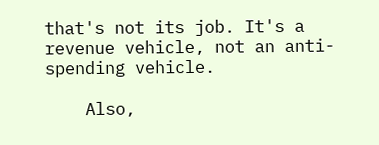that's not its job. It's a revenue vehicle, not an anti-spending vehicle.

    Also,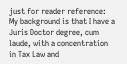just for reader reference: My background is that I have a Juris Doctor degree, cum laude, with a concentration in Tax Law and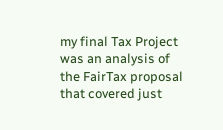my final Tax Project was an analysis of the FairTax proposal that covered just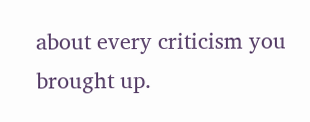about every criticism you brought up.